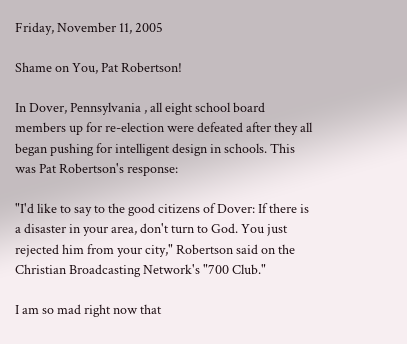Friday, November 11, 2005

Shame on You, Pat Robertson!

In Dover, Pennsylvania , all eight school board members up for re-election were defeated after they all began pushing for intelligent design in schools. This was Pat Robertson's response:

"I'd like to say to the good citizens of Dover: If there is a disaster in your area, don't turn to God. You just rejected him from your city," Robertson said on the Christian Broadcasting Network's "700 Club."

I am so mad right now that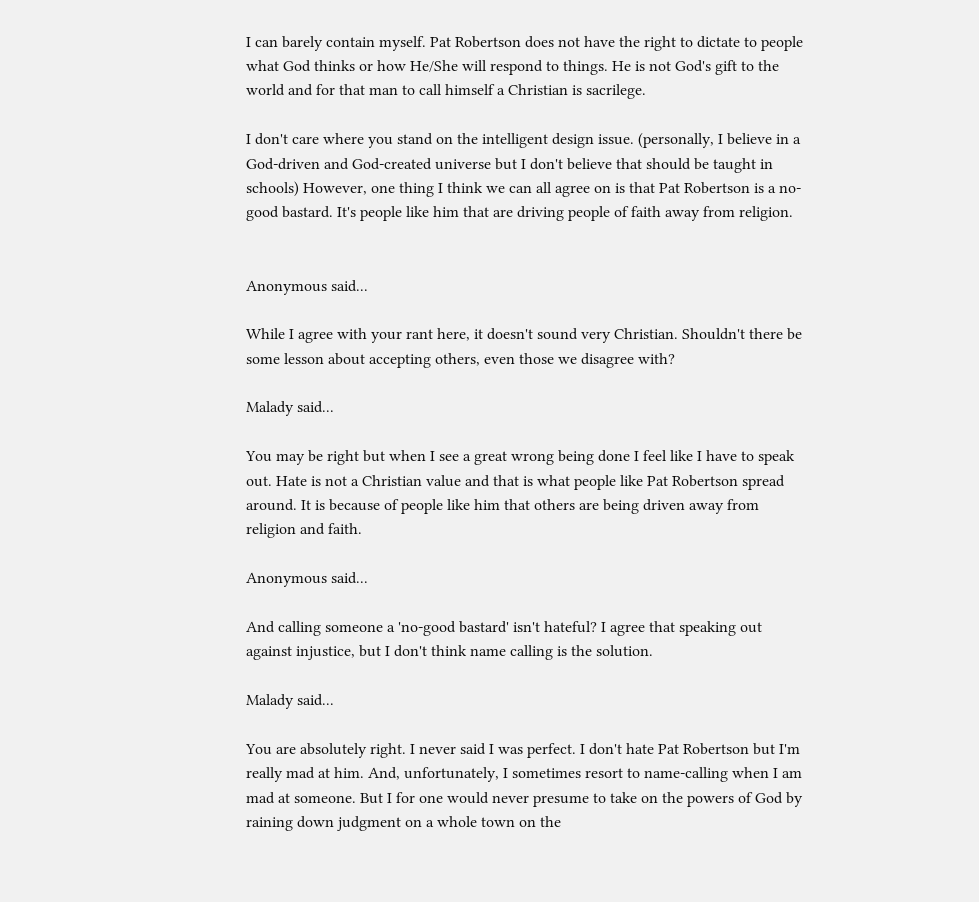I can barely contain myself. Pat Robertson does not have the right to dictate to people what God thinks or how He/She will respond to things. He is not God's gift to the world and for that man to call himself a Christian is sacrilege.

I don't care where you stand on the intelligent design issue. (personally, I believe in a God-driven and God-created universe but I don't believe that should be taught in schools) However, one thing I think we can all agree on is that Pat Robertson is a no-good bastard. It's people like him that are driving people of faith away from religion.


Anonymous said...

While I agree with your rant here, it doesn't sound very Christian. Shouldn't there be some lesson about accepting others, even those we disagree with?

Malady said...

You may be right but when I see a great wrong being done I feel like I have to speak out. Hate is not a Christian value and that is what people like Pat Robertson spread around. It is because of people like him that others are being driven away from religion and faith.

Anonymous said...

And calling someone a 'no-good bastard' isn't hateful? I agree that speaking out against injustice, but I don't think name calling is the solution.

Malady said...

You are absolutely right. I never said I was perfect. I don't hate Pat Robertson but I'm really mad at him. And, unfortunately, I sometimes resort to name-calling when I am mad at someone. But I for one would never presume to take on the powers of God by raining down judgment on a whole town on the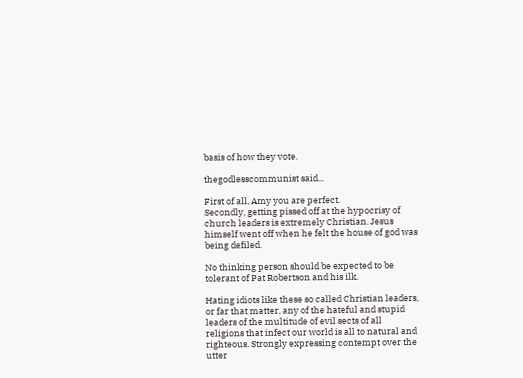basis of how they vote.

thegodlesscommunist said...

First of all, Amy you are perfect.
Secondly, getting pissed off at the hypocrisy of church leaders is extremely Christian. Jesus himself went off when he felt the house of god was being defiled.

No thinking person should be expected to be tolerant of Pat Robertson and his ilk.

Hating idiots like these so called Christian leaders, or far that matter, any of the hateful and stupid leaders of the multitude of evil sects of all religions that infect our world is all to natural and righteous. Strongly expressing contempt over the utter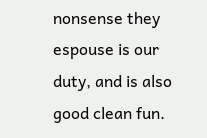nonsense they espouse is our duty, and is also good clean fun.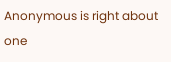Anonymous is right about one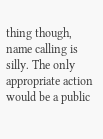thing though, name calling is silly. The only appropriate action would be a public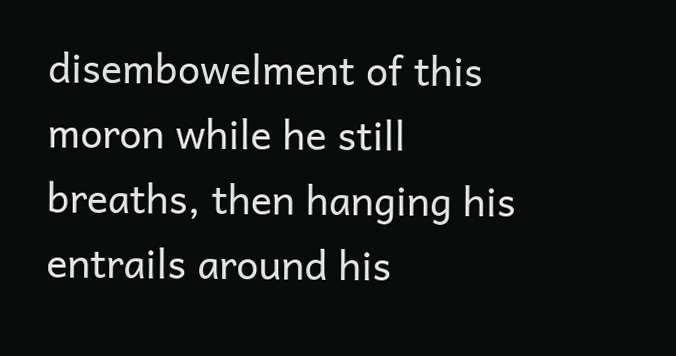disembowelment of this moron while he still breaths, then hanging his entrails around his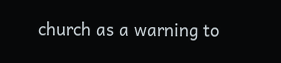church as a warning to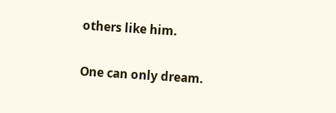others like him.

One can only dream.